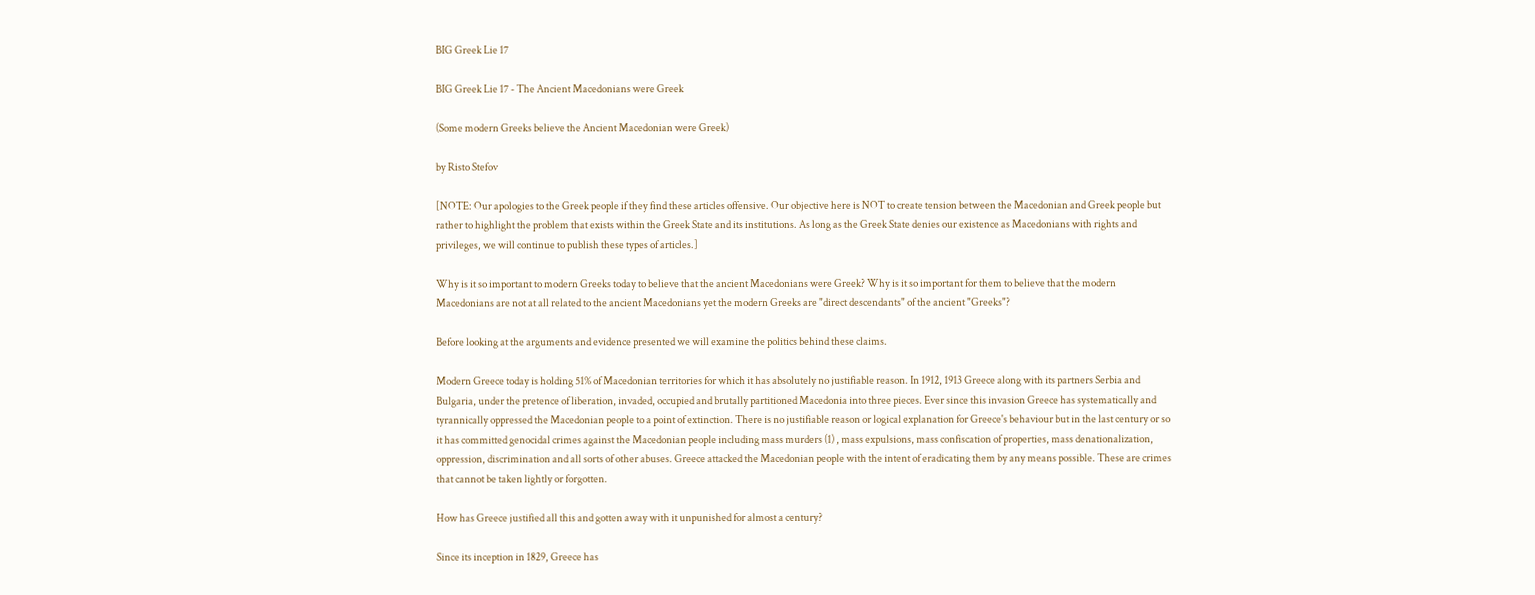BIG Greek Lie 17

BIG Greek Lie 17 - The Ancient Macedonians were Greek

(Some modern Greeks believe the Ancient Macedonian were Greek)

by Risto Stefov

[NOTE: Our apologies to the Greek people if they find these articles offensive. Our objective here is NOT to create tension between the Macedonian and Greek people but rather to highlight the problem that exists within the Greek State and its institutions. As long as the Greek State denies our existence as Macedonians with rights and privileges, we will continue to publish these types of articles.]

Why is it so important to modern Greeks today to believe that the ancient Macedonians were Greek? Why is it so important for them to believe that the modern Macedonians are not at all related to the ancient Macedonians yet the modern Greeks are "direct descendants" of the ancient "Greeks"?

Before looking at the arguments and evidence presented we will examine the politics behind these claims.

Modern Greece today is holding 51% of Macedonian territories for which it has absolutely no justifiable reason. In 1912, 1913 Greece along with its partners Serbia and Bulgaria, under the pretence of liberation, invaded, occupied and brutally partitioned Macedonia into three pieces. Ever since this invasion Greece has systematically and tyrannically oppressed the Macedonian people to a point of extinction. There is no justifiable reason or logical explanation for Greece's behaviour but in the last century or so it has committed genocidal crimes against the Macedonian people including mass murders (1) , mass expulsions, mass confiscation of properties, mass denationalization, oppression, discrimination and all sorts of other abuses. Greece attacked the Macedonian people with the intent of eradicating them by any means possible. These are crimes that cannot be taken lightly or forgotten.

How has Greece justified all this and gotten away with it unpunished for almost a century?

Since its inception in 1829, Greece has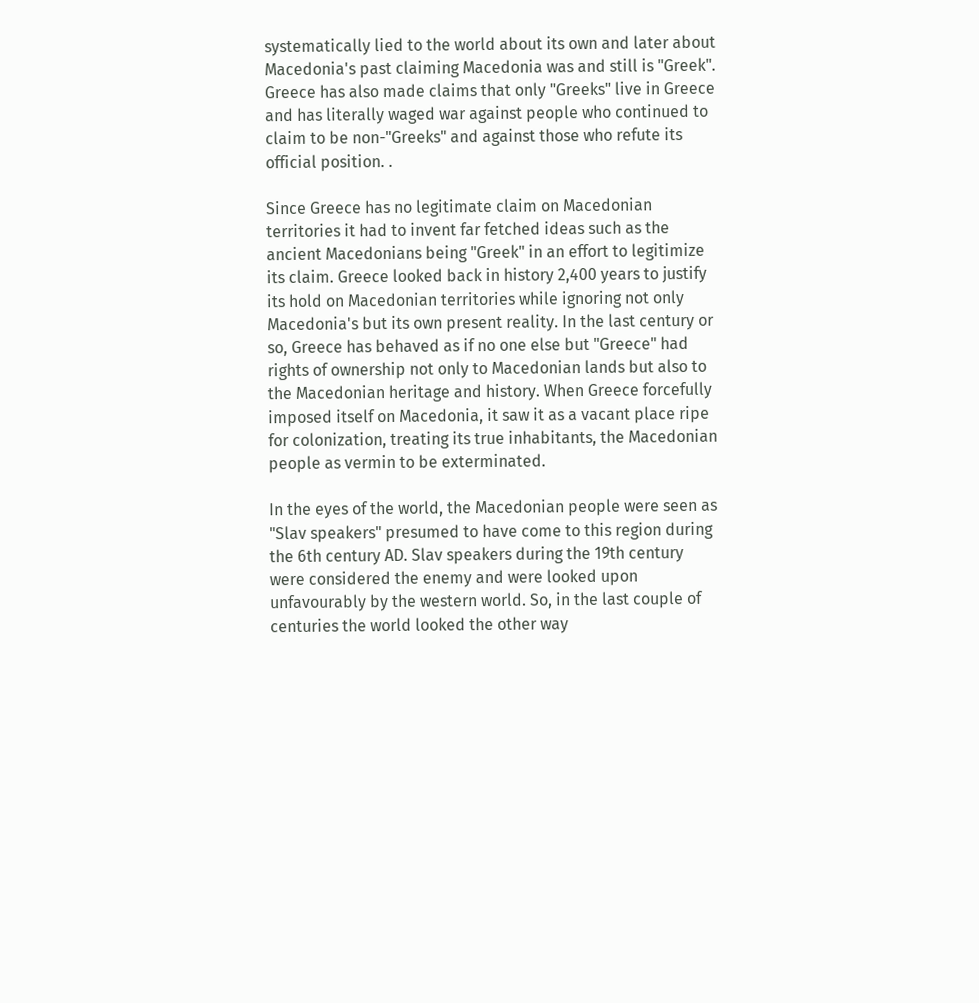systematically lied to the world about its own and later about Macedonia's past claiming Macedonia was and still is "Greek". Greece has also made claims that only "Greeks" live in Greece and has literally waged war against people who continued to claim to be non-"Greeks" and against those who refute its official position. .

Since Greece has no legitimate claim on Macedonian territories it had to invent far fetched ideas such as the ancient Macedonians being "Greek" in an effort to legitimize its claim. Greece looked back in history 2,400 years to justify its hold on Macedonian territories while ignoring not only Macedonia's but its own present reality. In the last century or so, Greece has behaved as if no one else but "Greece" had rights of ownership not only to Macedonian lands but also to the Macedonian heritage and history. When Greece forcefully imposed itself on Macedonia, it saw it as a vacant place ripe for colonization, treating its true inhabitants, the Macedonian people as vermin to be exterminated.

In the eyes of the world, the Macedonian people were seen as "Slav speakers" presumed to have come to this region during the 6th century AD. Slav speakers during the 19th century were considered the enemy and were looked upon unfavourably by the western world. So, in the last couple of centuries the world looked the other way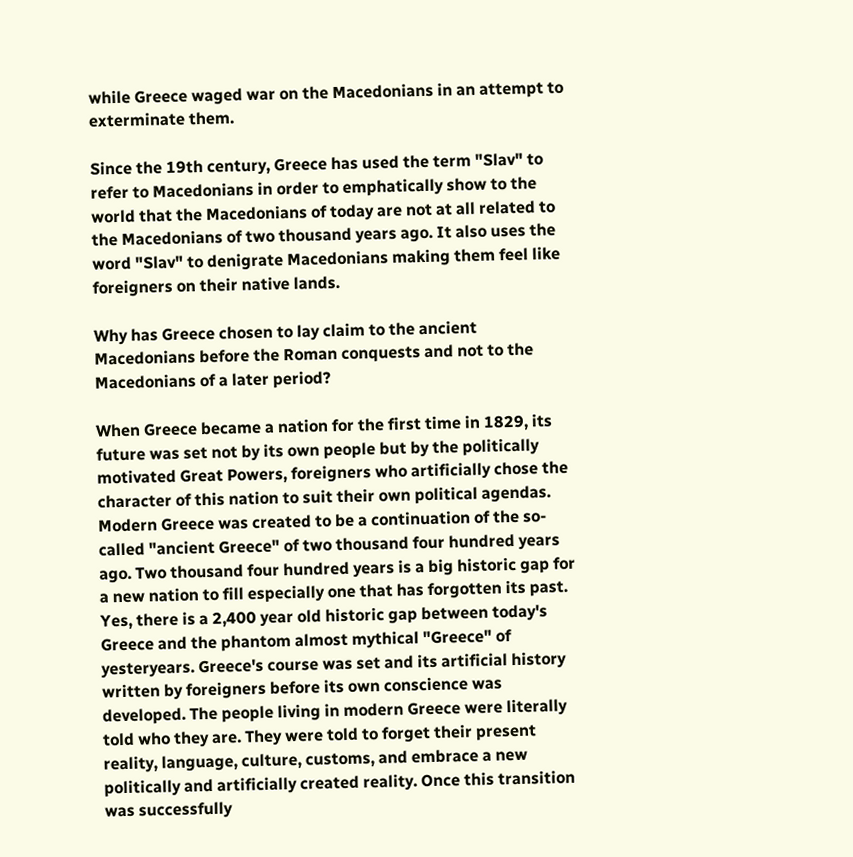while Greece waged war on the Macedonians in an attempt to exterminate them.

Since the 19th century, Greece has used the term "Slav" to refer to Macedonians in order to emphatically show to the world that the Macedonians of today are not at all related to the Macedonians of two thousand years ago. It also uses the word "Slav" to denigrate Macedonians making them feel like foreigners on their native lands.

Why has Greece chosen to lay claim to the ancient Macedonians before the Roman conquests and not to the Macedonians of a later period?

When Greece became a nation for the first time in 1829, its future was set not by its own people but by the politically motivated Great Powers, foreigners who artificially chose the character of this nation to suit their own political agendas. Modern Greece was created to be a continuation of the so-called "ancient Greece" of two thousand four hundred years ago. Two thousand four hundred years is a big historic gap for a new nation to fill especially one that has forgotten its past. Yes, there is a 2,400 year old historic gap between today's Greece and the phantom almost mythical "Greece" of yesteryears. Greece's course was set and its artificial history written by foreigners before its own conscience was developed. The people living in modern Greece were literally told who they are. They were told to forget their present reality, language, culture, customs, and embrace a new politically and artificially created reality. Once this transition was successfully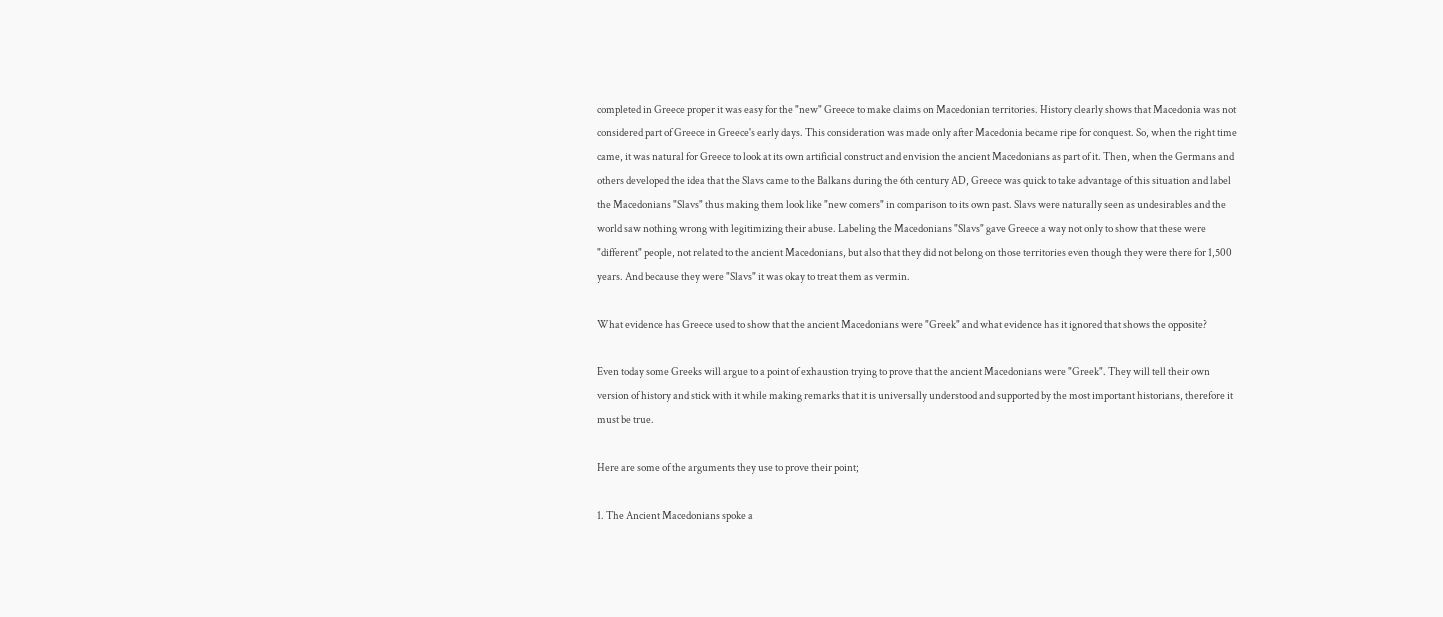completed in Greece proper it was easy for the "new" Greece to make claims on Macedonian territories. History clearly shows that Macedonia was not considered part of Greece in Greece's early days. This consideration was made only after Macedonia became ripe for conquest. So, when the right time came, it was natural for Greece to look at its own artificial construct and envision the ancient Macedonians as part of it. Then, when the Germans and others developed the idea that the Slavs came to the Balkans during the 6th century AD, Greece was quick to take advantage of this situation and label the Macedonians "Slavs" thus making them look like "new comers" in comparison to its own past. Slavs were naturally seen as undesirables and the world saw nothing wrong with legitimizing their abuse. Labeling the Macedonians "Slavs" gave Greece a way not only to show that these were "different" people, not related to the ancient Macedonians, but also that they did not belong on those territories even though they were there for 1,500 years. And because they were "Slavs" it was okay to treat them as vermin.

What evidence has Greece used to show that the ancient Macedonians were "Greek" and what evidence has it ignored that shows the opposite?

Even today some Greeks will argue to a point of exhaustion trying to prove that the ancient Macedonians were "Greek". They will tell their own version of history and stick with it while making remarks that it is universally understood and supported by the most important historians, therefore it must be true.

Here are some of the arguments they use to prove their point;

1. The Ancient Macedonians spoke a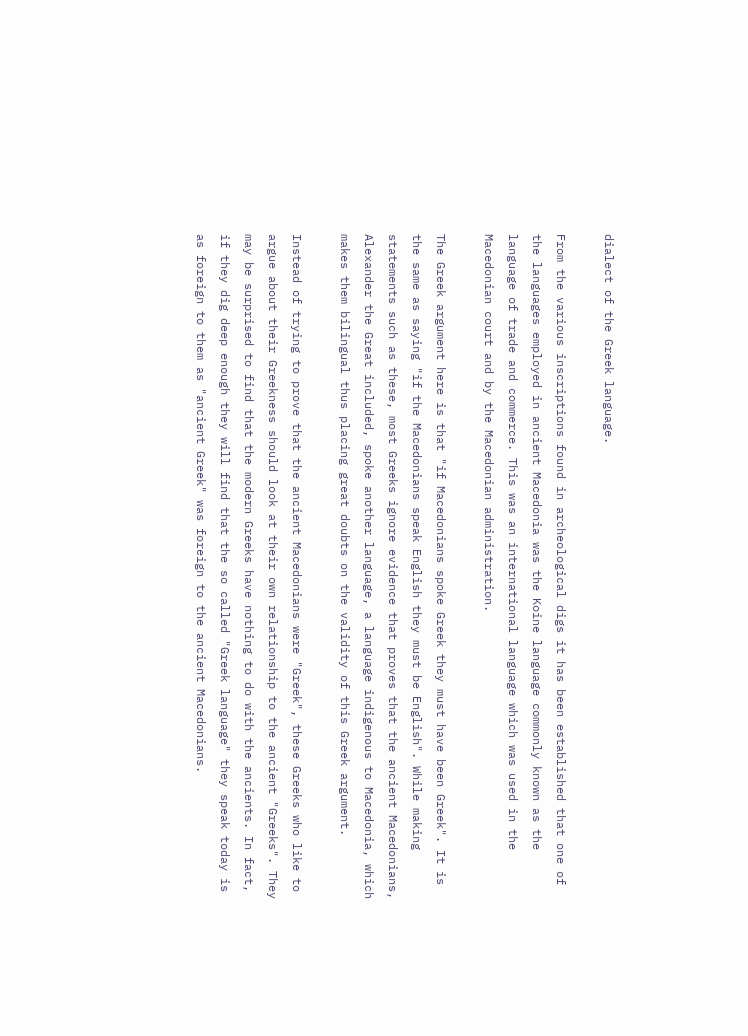dialect of the Greek language.

From the various inscriptions found in archeological digs it has been established that one of the languages employed in ancient Macedonia was the Koine language commonly known as the language of trade and commerce. This was an international language which was used in the Macedonian court and by the Macedonian administration.

The Greek argument here is that "if Macedonians spoke Greek they must have been Greek". It is the same as saying "if the Macedonians speak English they must be English". While making statements such as these, most Greeks ignore evidence that proves that the ancient Macedonians, Alexander the Great included, spoke another language, a language indigenous to Macedonia, which makes them bilingual thus placing great doubts on the validity of this Greek argument.

Instead of trying to prove that the ancient Macedonians were "Greek", these Greeks who like to argue about their Greekness should look at their own relationship to the ancient "Greeks". They may be surprised to find that the modern Greeks have nothing to do with the ancients. In fact, if they dig deep enough they will find that the so called "Greek language" they speak today is as foreign to them as "ancient Greek" was foreign to the ancient Macedonians.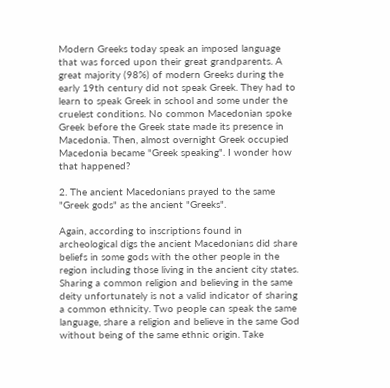Modern Greeks today speak an imposed language that was forced upon their great grandparents. A great majority (98%) of modern Greeks during the early 19th century did not speak Greek. They had to learn to speak Greek in school and some under the cruelest conditions. No common Macedonian spoke Greek before the Greek state made its presence in Macedonia. Then, almost overnight Greek occupied Macedonia became "Greek speaking". I wonder how that happened?

2. The ancient Macedonians prayed to the same "Greek gods" as the ancient "Greeks".

Again, according to inscriptions found in archeological digs the ancient Macedonians did share beliefs in some gods with the other people in the region including those living in the ancient city states. Sharing a common religion and believing in the same deity unfortunately is not a valid indicator of sharing a common ethnicity. Two people can speak the same language, share a religion and believe in the same God without being of the same ethnic origin. Take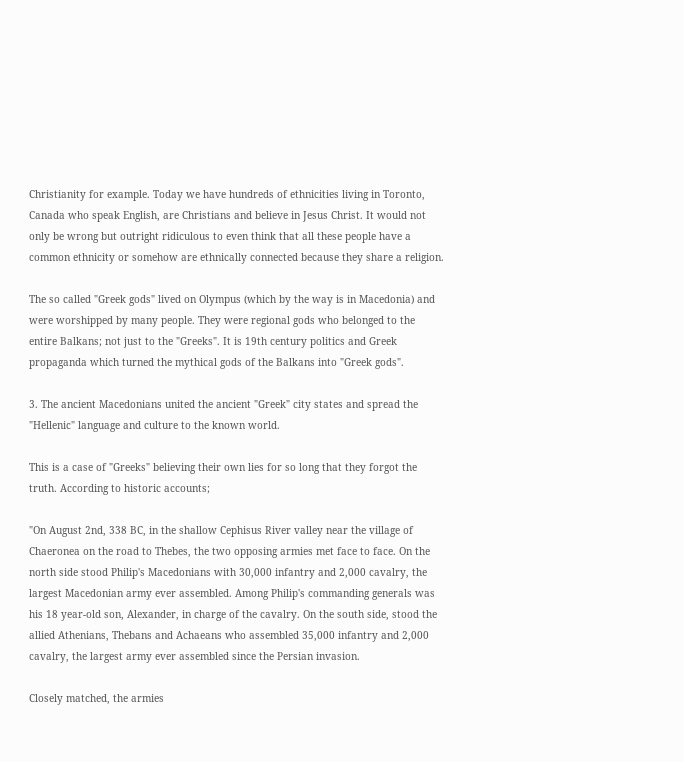Christianity for example. Today we have hundreds of ethnicities living in Toronto, Canada who speak English, are Christians and believe in Jesus Christ. It would not only be wrong but outright ridiculous to even think that all these people have a common ethnicity or somehow are ethnically connected because they share a religion.

The so called "Greek gods" lived on Olympus (which by the way is in Macedonia) and were worshipped by many people. They were regional gods who belonged to the entire Balkans; not just to the "Greeks". It is 19th century politics and Greek propaganda which turned the mythical gods of the Balkans into "Greek gods".

3. The ancient Macedonians united the ancient "Greek" city states and spread the "Hellenic" language and culture to the known world.

This is a case of "Greeks" believing their own lies for so long that they forgot the truth. According to historic accounts;

"On August 2nd, 338 BC, in the shallow Cephisus River valley near the village of Chaeronea on the road to Thebes, the two opposing armies met face to face. On the north side stood Philip's Macedonians with 30,000 infantry and 2,000 cavalry, the largest Macedonian army ever assembled. Among Philip's commanding generals was his 18 year-old son, Alexander, in charge of the cavalry. On the south side, stood the allied Athenians, Thebans and Achaeans who assembled 35,000 infantry and 2,000 cavalry, the largest army ever assembled since the Persian invasion.

Closely matched, the armies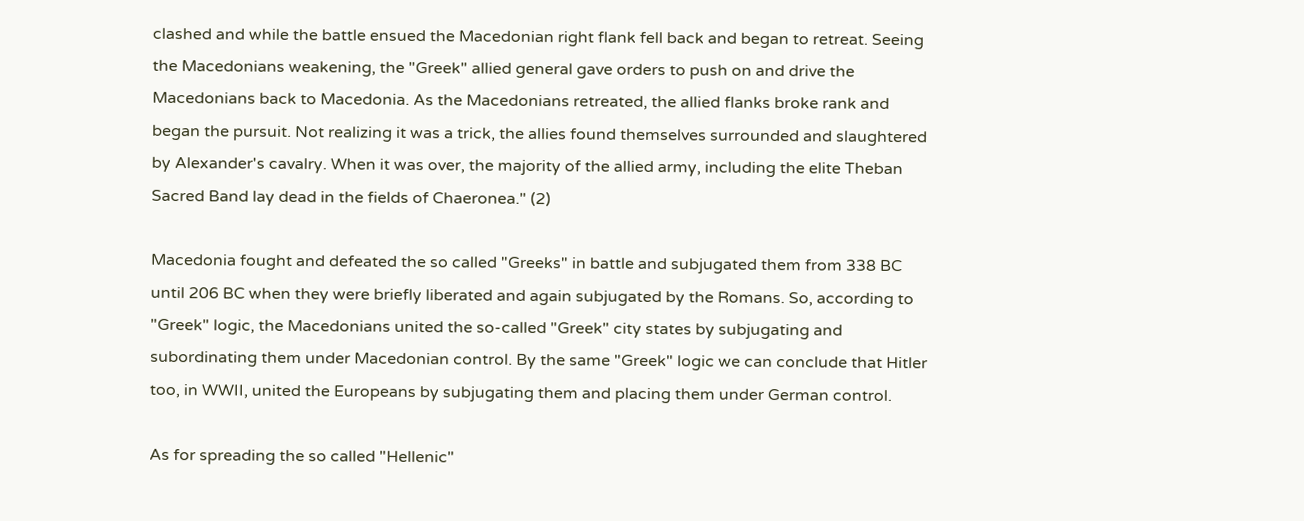clashed and while the battle ensued the Macedonian right flank fell back and began to retreat. Seeing the Macedonians weakening, the "Greek" allied general gave orders to push on and drive the Macedonians back to Macedonia. As the Macedonians retreated, the allied flanks broke rank and began the pursuit. Not realizing it was a trick, the allies found themselves surrounded and slaughtered by Alexander's cavalry. When it was over, the majority of the allied army, including the elite Theban Sacred Band lay dead in the fields of Chaeronea." (2)

Macedonia fought and defeated the so called "Greeks" in battle and subjugated them from 338 BC until 206 BC when they were briefly liberated and again subjugated by the Romans. So, according to "Greek" logic, the Macedonians united the so-called "Greek" city states by subjugating and subordinating them under Macedonian control. By the same "Greek" logic we can conclude that Hitler too, in WWII, united the Europeans by subjugating them and placing them under German control.

As for spreading the so called "Hellenic"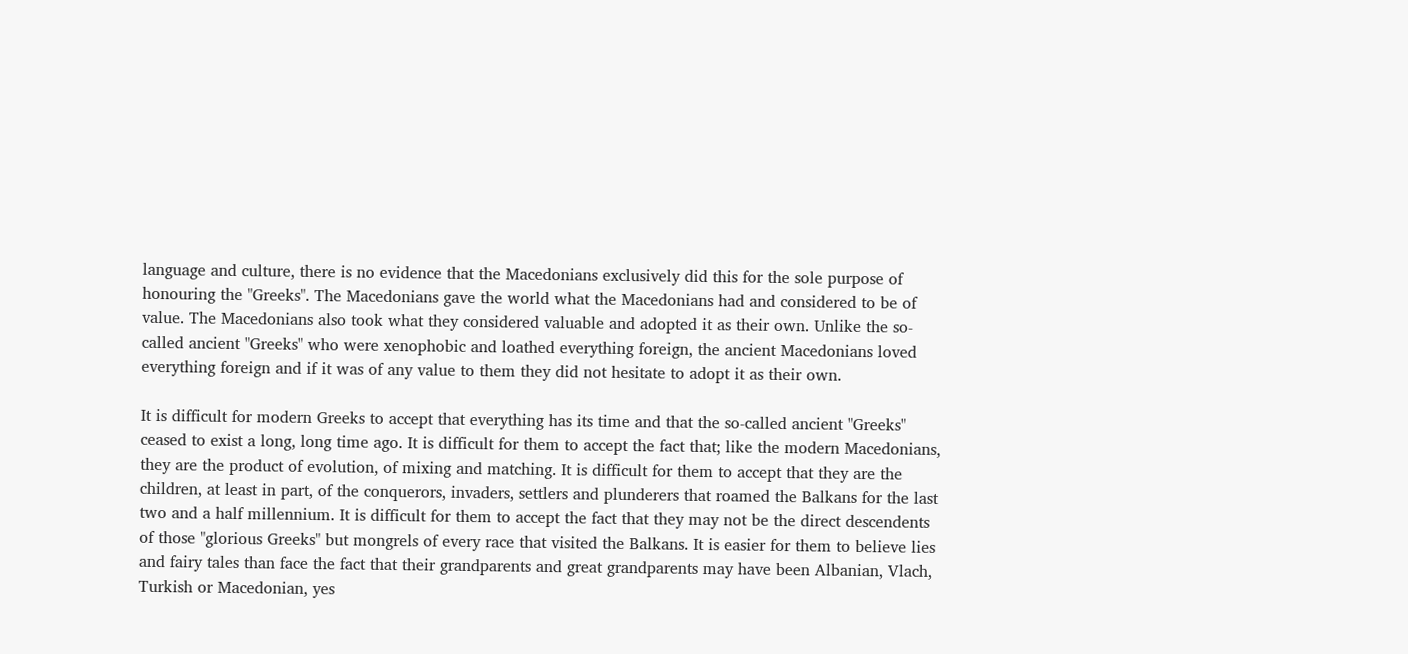language and culture, there is no evidence that the Macedonians exclusively did this for the sole purpose of honouring the "Greeks". The Macedonians gave the world what the Macedonians had and considered to be of value. The Macedonians also took what they considered valuable and adopted it as their own. Unlike the so-called ancient "Greeks" who were xenophobic and loathed everything foreign, the ancient Macedonians loved everything foreign and if it was of any value to them they did not hesitate to adopt it as their own.

It is difficult for modern Greeks to accept that everything has its time and that the so-called ancient "Greeks" ceased to exist a long, long time ago. It is difficult for them to accept the fact that; like the modern Macedonians, they are the product of evolution, of mixing and matching. It is difficult for them to accept that they are the children, at least in part, of the conquerors, invaders, settlers and plunderers that roamed the Balkans for the last two and a half millennium. It is difficult for them to accept the fact that they may not be the direct descendents of those "glorious Greeks" but mongrels of every race that visited the Balkans. It is easier for them to believe lies and fairy tales than face the fact that their grandparents and great grandparents may have been Albanian, Vlach, Turkish or Macedonian, yes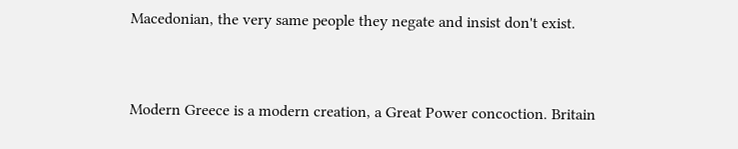Macedonian, the very same people they negate and insist don't exist.


Modern Greece is a modern creation, a Great Power concoction. Britain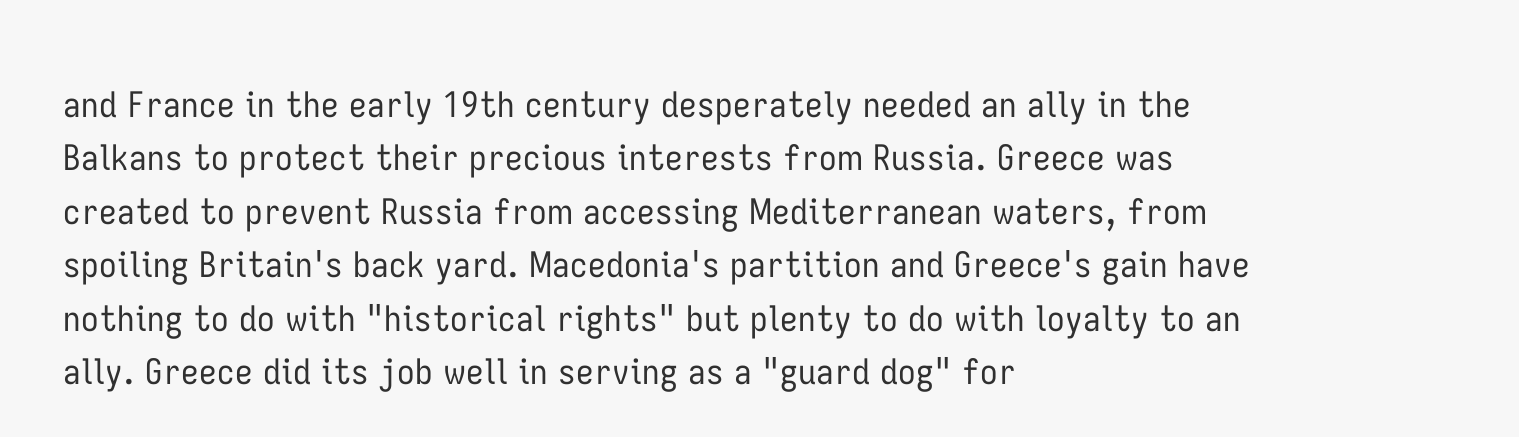and France in the early 19th century desperately needed an ally in the Balkans to protect their precious interests from Russia. Greece was created to prevent Russia from accessing Mediterranean waters, from spoiling Britain's back yard. Macedonia's partition and Greece's gain have nothing to do with "historical rights" but plenty to do with loyalty to an ally. Greece did its job well in serving as a "guard dog" for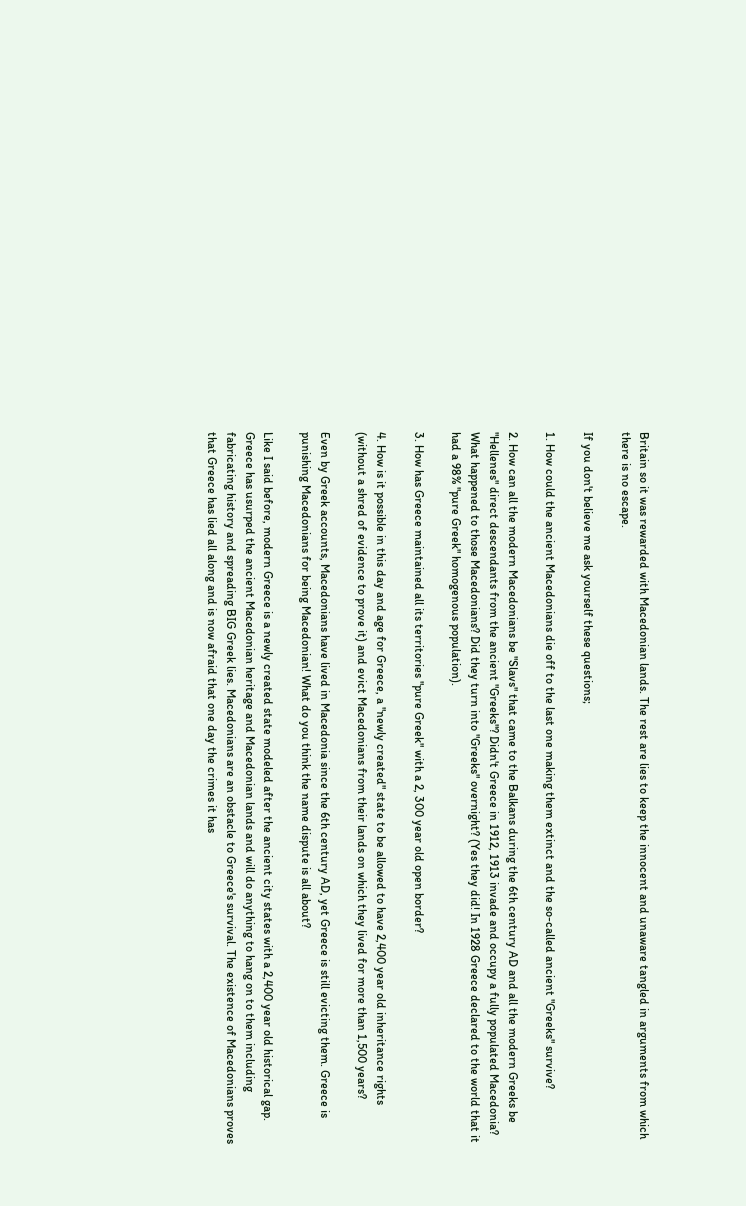Britain so it was rewarded with Macedonian lands. The rest are lies to keep the innocent and unaware tangled in arguments from which there is no escape.

If you don't believe me ask yourself these questions;

1. How could the ancient Macedonians die off to the last one making them extinct and the so-called ancient "Greeks" survive?

2. How can all the modern Macedonians be "Slavs" that came to the Balkans during the 6th century AD and all the modern Greeks be "Hellenes" direct descendants from the ancient "Greeks"? Didn't Greece in 1912, 1913 invade and occupy a fully populated Macedonia? What happened to those Macedonians? Did they turn into "Greeks" overnight? (Yes they did! In 1928 Greece declared to the world that it had a 98% "pure Greek" homogenous population).

3. How has Greece maintained all its territories "pure Greek" with a 2, 300 year old open border?

4. How is it possible in this day and age for Greece, a "newly created" state to be allowed to have 2,400 year old inheritance rights (without a shred of evidence to prove it) and evict Macedonians from their lands on which they lived for more than 1,500 years?

Even by Greek accounts, Macedonians have lived in Macedonia since the 6th century AD, yet Greece is still evicting them. Greece is punishing Macedonians for being Macedonian! What do you think the name dispute is all about?

Like I said before, modern Greece is a newly created state modeled after the ancient city states with a 2,400 year old historical gap. Greece has usurped the ancient Macedonian heritage and Macedonian lands and will do anything to hang on to them including fabricating history and spreading BIG Greek lies. Macedonians are an obstacle to Greece's survival. The existence of Macedonians proves that Greece has lied all along and is now afraid that one day the crimes it has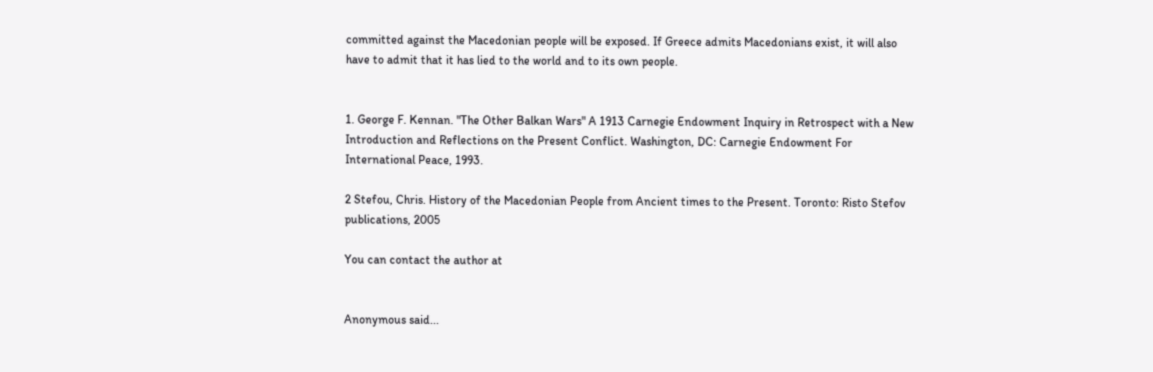committed against the Macedonian people will be exposed. If Greece admits Macedonians exist, it will also have to admit that it has lied to the world and to its own people.


1. George F. Kennan. "The Other Balkan Wars" A 1913 Carnegie Endowment Inquiry in Retrospect with a New Introduction and Reflections on the Present Conflict. Washington, DC: Carnegie Endowment For International Peace, 1993.

2 Stefou, Chris. History of the Macedonian People from Ancient times to the Present. Toronto: Risto Stefov publications, 2005

You can contact the author at


Anonymous said...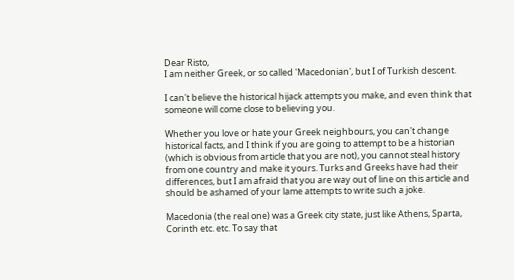Dear Risto,
I am neither Greek, or so called 'Macedonian', but I of Turkish descent.

I can't believe the historical hijack attempts you make, and even think that someone will come close to believing you.

Whether you love or hate your Greek neighbours, you can't change historical facts, and I think if you are going to attempt to be a historian (which is obvious from article that you are not), you cannot steal history from one country and make it yours. Turks and Greeks have had their differences, but I am afraid that you are way out of line on this article and should be ashamed of your lame attempts to write such a joke.

Macedonia (the real one) was a Greek city state, just like Athens, Sparta, Corinth etc. etc. To say that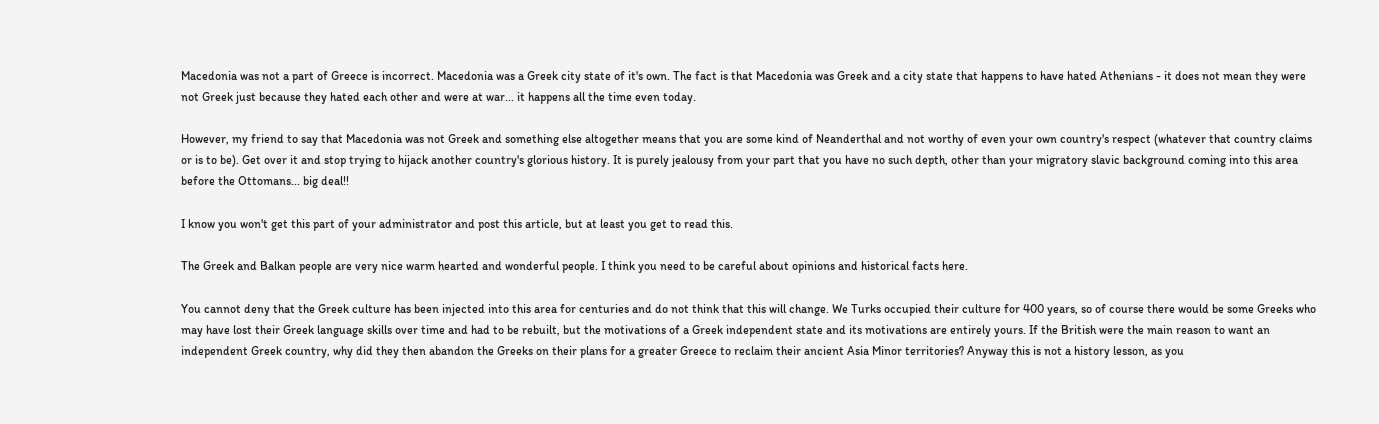Macedonia was not a part of Greece is incorrect. Macedonia was a Greek city state of it's own. The fact is that Macedonia was Greek and a city state that happens to have hated Athenians - it does not mean they were not Greek just because they hated each other and were at war... it happens all the time even today.

However, my friend to say that Macedonia was not Greek and something else altogether means that you are some kind of Neanderthal and not worthy of even your own country's respect (whatever that country claims or is to be). Get over it and stop trying to hijack another country's glorious history. It is purely jealousy from your part that you have no such depth, other than your migratory slavic background coming into this area before the Ottomans... big deal!!

I know you won't get this part of your administrator and post this article, but at least you get to read this.

The Greek and Balkan people are very nice warm hearted and wonderful people. I think you need to be careful about opinions and historical facts here.

You cannot deny that the Greek culture has been injected into this area for centuries and do not think that this will change. We Turks occupied their culture for 400 years, so of course there would be some Greeks who may have lost their Greek language skills over time and had to be rebuilt, but the motivations of a Greek independent state and its motivations are entirely yours. If the British were the main reason to want an independent Greek country, why did they then abandon the Greeks on their plans for a greater Greece to reclaim their ancient Asia Minor territories? Anyway this is not a history lesson, as you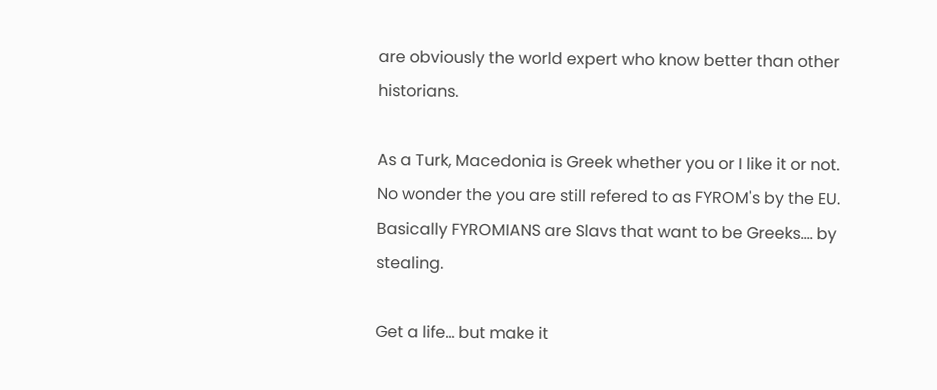are obviously the world expert who know better than other historians.

As a Turk, Macedonia is Greek whether you or I like it or not. No wonder the you are still refered to as FYROM's by the EU. Basically FYROMIANS are Slavs that want to be Greeks.... by stealing.

Get a life... but make it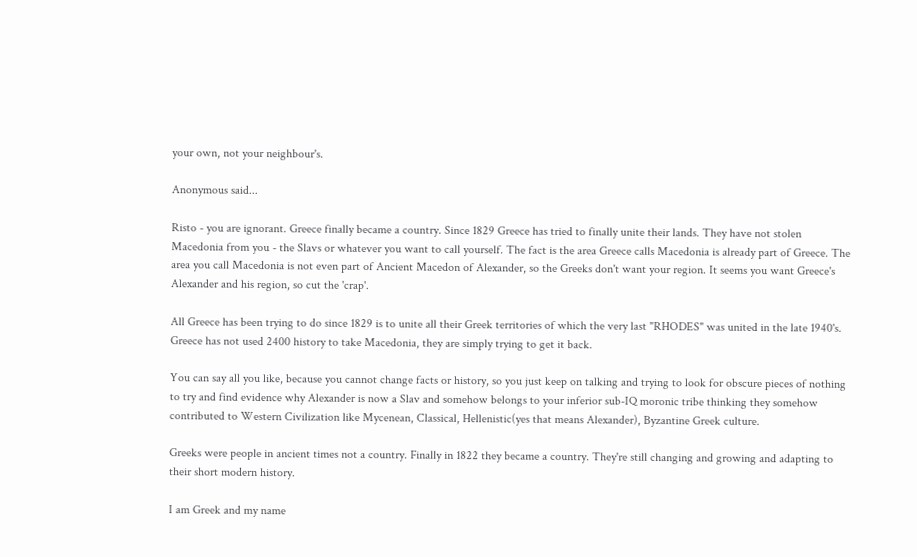your own, not your neighbour's.

Anonymous said...

Risto - you are ignorant. Greece finally became a country. Since 1829 Greece has tried to finally unite their lands. They have not stolen Macedonia from you - the Slavs or whatever you want to call yourself. The fact is the area Greece calls Macedonia is already part of Greece. The area you call Macedonia is not even part of Ancient Macedon of Alexander, so the Greeks don't want your region. It seems you want Greece's Alexander and his region, so cut the 'crap'.

All Greece has been trying to do since 1829 is to unite all their Greek territories of which the very last "RHODES" was united in the late 1940's. Greece has not used 2400 history to take Macedonia, they are simply trying to get it back.

You can say all you like, because you cannot change facts or history, so you just keep on talking and trying to look for obscure pieces of nothing to try and find evidence why Alexander is now a Slav and somehow belongs to your inferior sub-IQ moronic tribe thinking they somehow contributed to Western Civilization like Mycenean, Classical, Hellenistic(yes that means Alexander), Byzantine Greek culture.

Greeks were people in ancient times not a country. Finally in 1822 they became a country. They're still changing and growing and adapting to their short modern history.

I am Greek and my name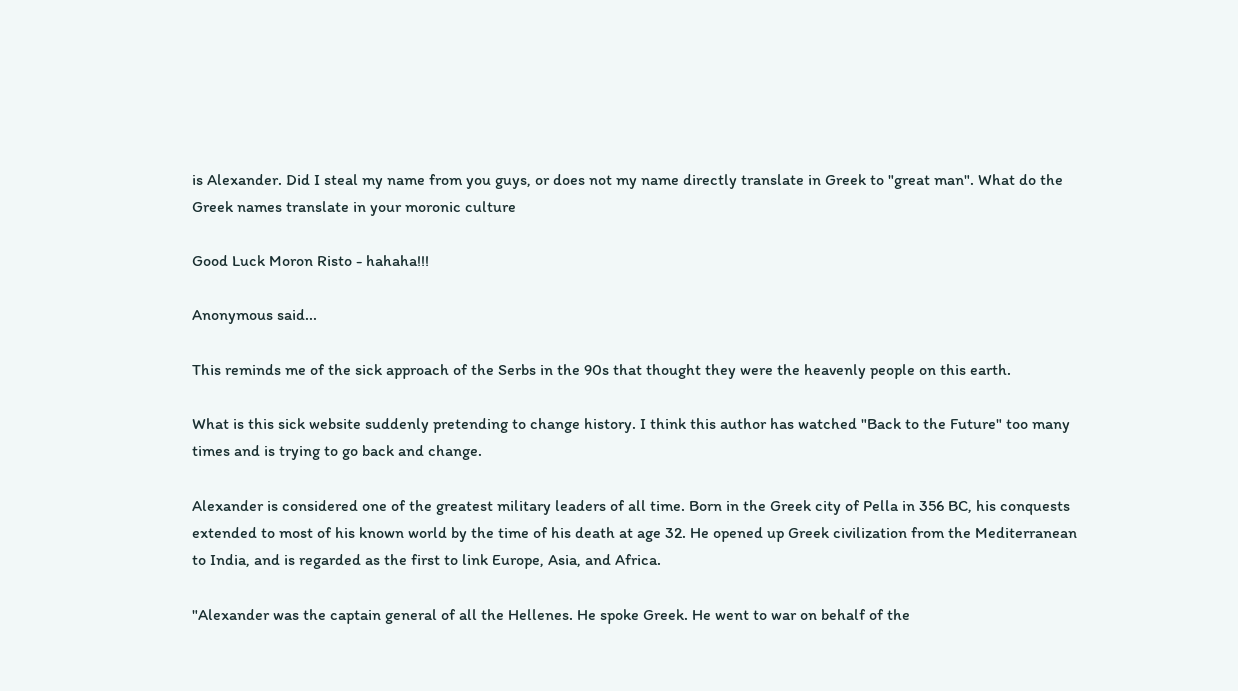is Alexander. Did I steal my name from you guys, or does not my name directly translate in Greek to "great man". What do the Greek names translate in your moronic culture

Good Luck Moron Risto - hahaha!!!

Anonymous said...

This reminds me of the sick approach of the Serbs in the 90s that thought they were the heavenly people on this earth.

What is this sick website suddenly pretending to change history. I think this author has watched "Back to the Future" too many times and is trying to go back and change.

Alexander is considered one of the greatest military leaders of all time. Born in the Greek city of Pella in 356 BC, his conquests extended to most of his known world by the time of his death at age 32. He opened up Greek civilization from the Mediterranean to India, and is regarded as the first to link Europe, Asia, and Africa.

"Alexander was the captain general of all the Hellenes. He spoke Greek. He went to war on behalf of the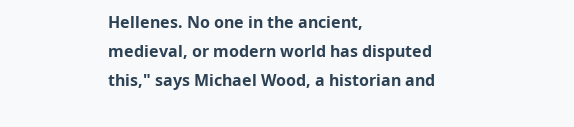Hellenes. No one in the ancient, medieval, or modern world has disputed this," says Michael Wood, a historian and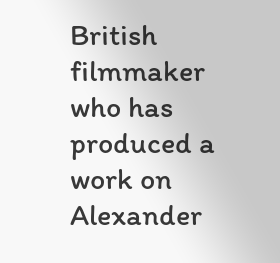British filmmaker who has produced a work on Alexander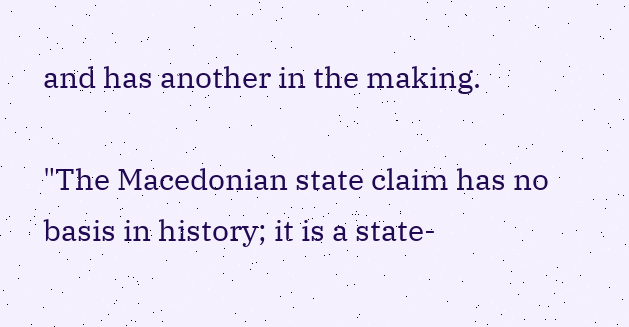and has another in the making.

"The Macedonian state claim has no basis in history; it is a state-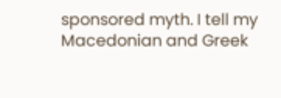sponsored myth. I tell my Macedonian and Greek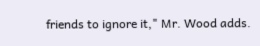friends to ignore it," Mr. Wood adds.